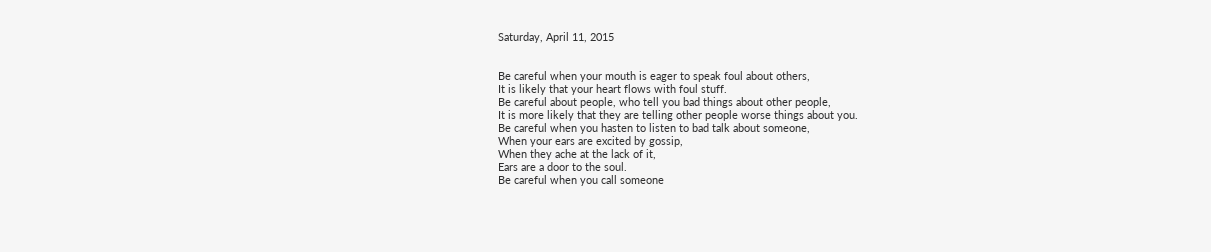Saturday, April 11, 2015


Be careful when your mouth is eager to speak foul about others,
It is likely that your heart flows with foul stuff.
Be careful about people, who tell you bad things about other people,
It is more likely that they are telling other people worse things about you.
Be careful when you hasten to listen to bad talk about someone,
When your ears are excited by gossip,
When they ache at the lack of it,
Ears are a door to the soul.
Be careful when you call someone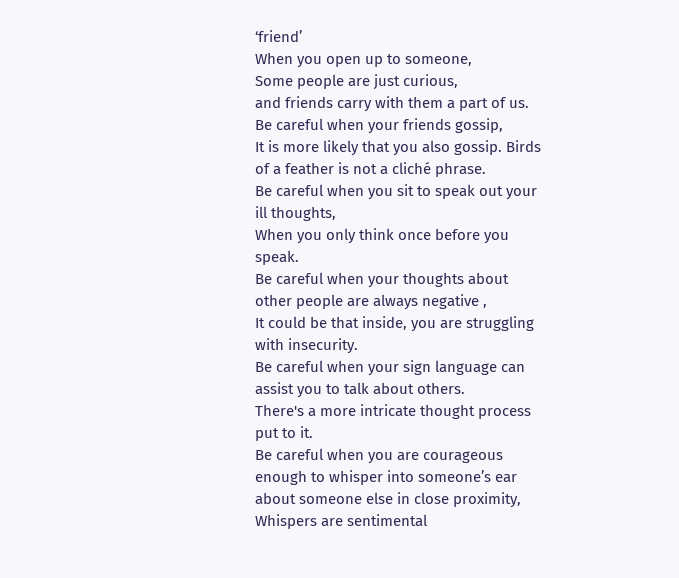‘friend’
When you open up to someone,
Some people are just curious,
and friends carry with them a part of us.
Be careful when your friends gossip,
It is more likely that you also gossip. Birds of a feather is not a cliché phrase.
Be careful when you sit to speak out your ill thoughts,
When you only think once before you speak.
Be careful when your thoughts about other people are always negative ,
It could be that inside, you are struggling with insecurity.
Be careful when your sign language can assist you to talk about others.
There's a more intricate thought process put to it.
Be careful when you are courageous enough to whisper into someone’s ear about someone else in close proximity,
Whispers are sentimental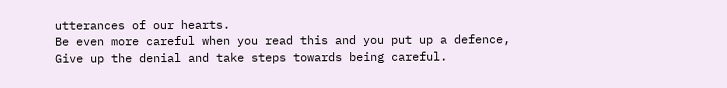utterances of our hearts.
Be even more careful when you read this and you put up a defence,
Give up the denial and take steps towards being careful.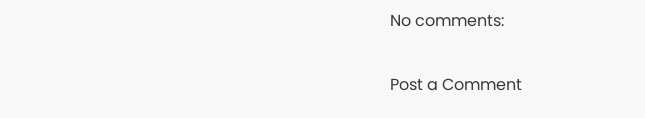No comments:

Post a Comment